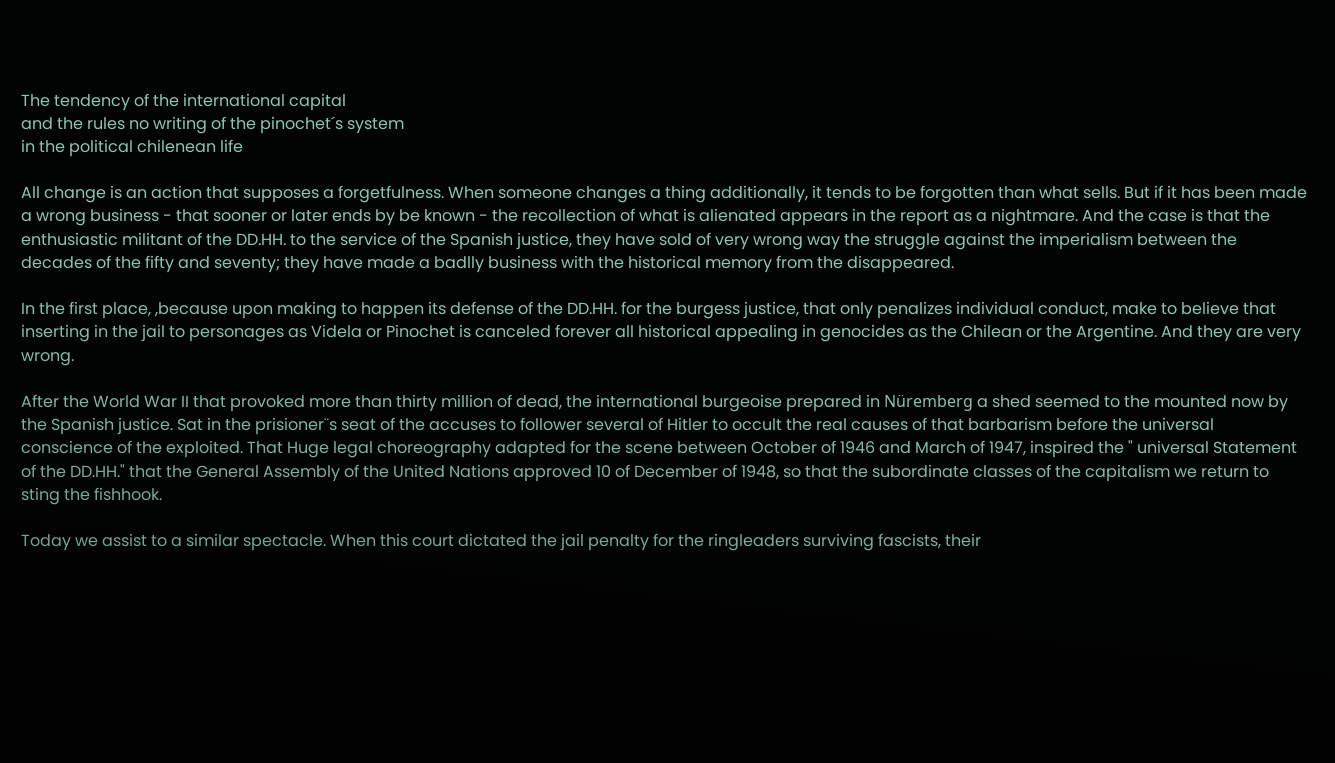The tendency of the international capital
and the rules no writing of the pinochet´s system
in the political chilenean life

All change is an action that supposes a forgetfulness. When someone changes a thing additionally, it tends to be forgotten than what sells. But if it has been made a wrong business - that sooner or later ends by be known - the recollection of what is alienated appears in the report as a nightmare. And the case is that the enthusiastic militant of the DD.HH. to the service of the Spanish justice, they have sold of very wrong way the struggle against the imperialism between the decades of the fifty and seventy; they have made a badlly business with the historical memory from the disappeared.

In the first place, ,because upon making to happen its defense of the DD.HH. for the burgess justice, that only penalizes individual conduct, make to believe that inserting in the jail to personages as Videla or Pinochet is canceled forever all historical appealing in genocides as the Chilean or the Argentine. And they are very wrong.

After the World War II that provoked more than thirty million of dead, the international burgeoise prepared in Nüremberg a shed seemed to the mounted now by the Spanish justice. Sat in the prisioner¨s seat of the accuses to follower several of Hitler to occult the real causes of that barbarism before the universal conscience of the exploited. That Huge legal choreography adapted for the scene between October of 1946 and March of 1947, inspired the " universal Statement of the DD.HH." that the General Assembly of the United Nations approved 10 of December of 1948, so that the subordinate classes of the capitalism we return to sting the fishhook.

Today we assist to a similar spectacle. When this court dictated the jail penalty for the ringleaders surviving fascists, their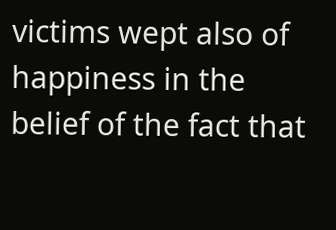victims wept also of happiness in the belief of the fact that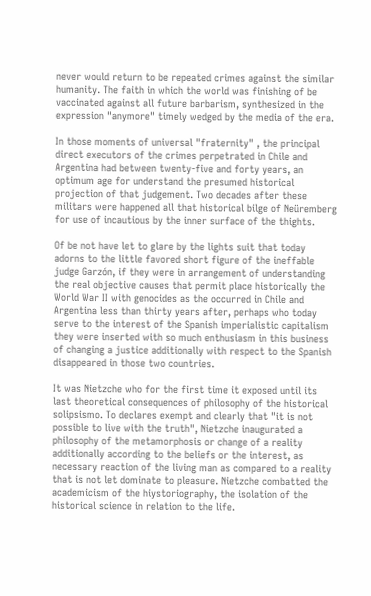never would return to be repeated crimes against the similar humanity. The faith in which the world was finishing of be vaccinated against all future barbarism, synthesized in the expression "anymore" timely wedged by the media of the era.

In those moments of universal "fraternity" , the principal direct executors of the crimes perpetrated in Chile and Argentina had between twenty-five and forty years, an optimum age for understand the presumed historical projection of that judgement. Two decades after these militars were happened all that historical bilge of Neüremberg for use of incautious by the inner surface of the thights.

Of be not have let to glare by the lights suit that today adorns to the little favored short figure of the ineffable judge Garzón, if they were in arrangement of understanding the real objective causes that permit place historically the World War II with genocides as the occurred in Chile and Argentina less than thirty years after, perhaps who today serve to the interest of the Spanish imperialistic capitalism they were inserted with so much enthusiasm in this business of changing a justice additionally with respect to the Spanish disappeared in those two countries.

It was Nietzche who for the first time it exposed until its last theoretical consequences of philosophy of the historical solipsismo. To declares exempt and clearly that "it is not possible to live with the truth", Nietzche inaugurated a philosophy of the metamorphosis or change of a reality additionally according to the beliefs or the interest, as necessary reaction of the living man as compared to a reality that is not let dominate to pleasure. Nietzche combatted the academicism of the hiystoriography, the isolation of the historical science in relation to the life.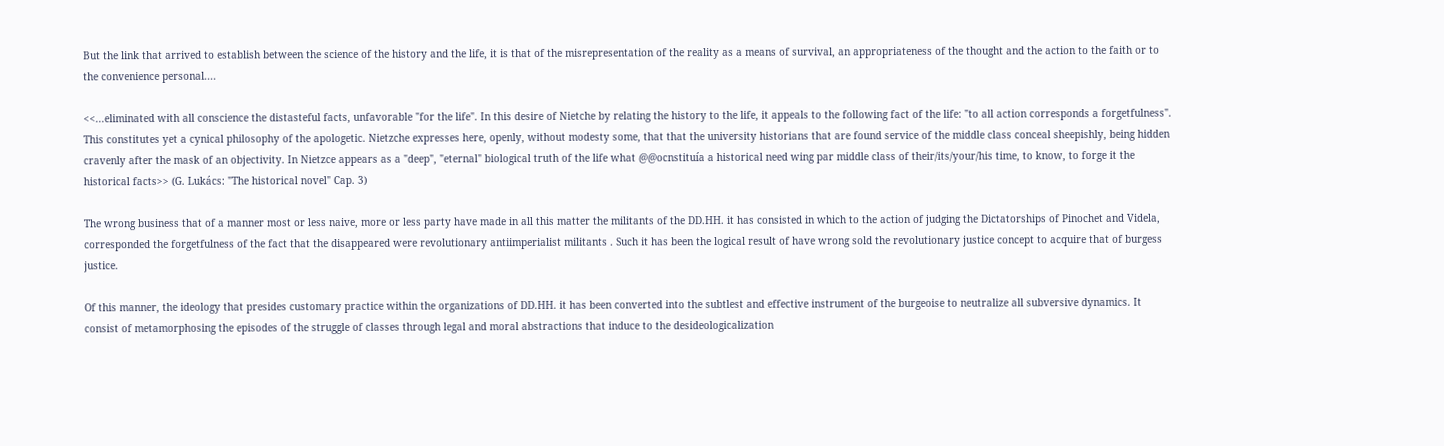But the link that arrived to establish between the science of the history and the life, it is that of the misrepresentation of the reality as a means of survival, an appropriateness of the thought and the action to the faith or to the convenience personal....

<<...eliminated with all conscience the distasteful facts, unfavorable "for the life". In this desire of Nietche by relating the history to the life, it appeals to the following fact of the life: "to all action corresponds a forgetfulness". This constitutes yet a cynical philosophy of the apologetic. Nietzche expresses here, openly, without modesty some, that that the university historians that are found service of the middle class conceal sheepishly, being hidden cravenly after the mask of an objectivity. In Nietzce appears as a "deep", "eternal" biological truth of the life what @@ocnstituía a historical need wing par middle class of their/its/your/his time, to know, to forge it the historical facts>> (G. Lukács: "The historical novel" Cap. 3)

The wrong business that of a manner most or less naive, more or less party have made in all this matter the militants of the DD.HH. it has consisted in which to the action of judging the Dictatorships of Pinochet and Videla, corresponded the forgetfulness of the fact that the disappeared were revolutionary antiimperialist militants . Such it has been the logical result of have wrong sold the revolutionary justice concept to acquire that of burgess justice.

Of this manner, the ideology that presides customary practice within the organizations of DD.HH. it has been converted into the subtlest and effective instrument of the burgeoise to neutralize all subversive dynamics. It consist of metamorphosing the episodes of the struggle of classes through legal and moral abstractions that induce to the desideologicalization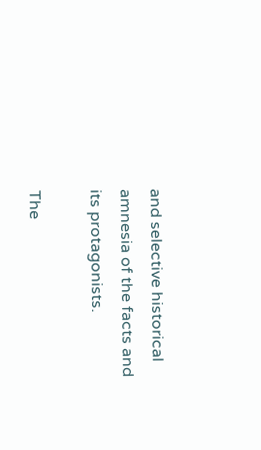and selective historical amnesia of the facts and its protagonists.

The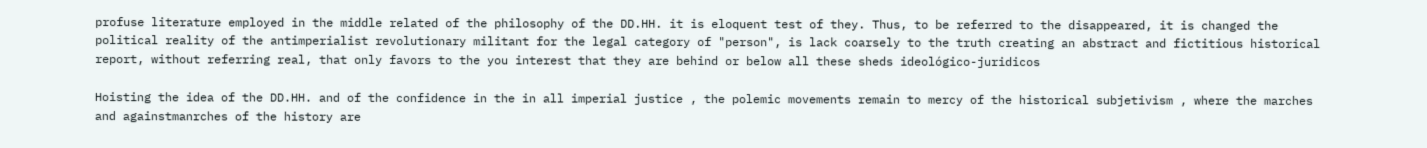profuse literature employed in the middle related of the philosophy of the DD.HH. it is eloquent test of they. Thus, to be referred to the disappeared, it is changed the political reality of the antimperialist revolutionary militant for the legal category of "person", is lack coarsely to the truth creating an abstract and fictitious historical report, without referring real, that only favors to the you interest that they are behind or below all these sheds ideológico-juridicos

Hoisting the idea of the DD.HH. and of the confidence in the in all imperial justice , the polemic movements remain to mercy of the historical subjetivism , where the marches and againstmanrches of the history are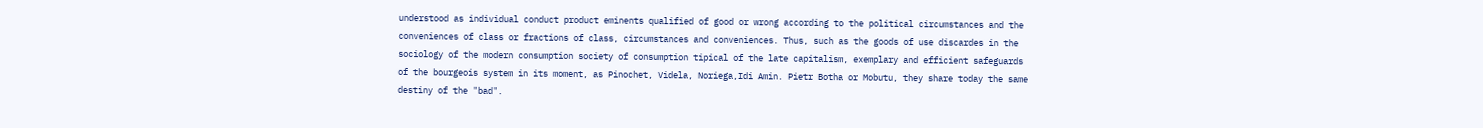understood as individual conduct product eminents qualified of good or wrong according to the political circumstances and the conveniences of class or fractions of class, circumstances and conveniences. Thus, such as the goods of use discardes in the sociology of the modern consumption society of consumption tipical of the late capitalism, exemplary and efficient safeguards of the bourgeois system in its moment, as Pinochet, Videla, Noriega,Idi Amin. Pietr Botha or Mobutu, they share today the same destiny of the "bad".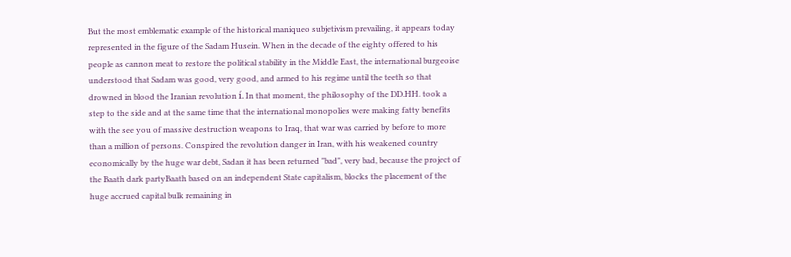But the most emblematic example of the historical maniqueo subjetivism prevailing, it appears today represented in the figure of the Sadam Husein. When in the decade of the eighty offered to his people as cannon meat to restore the political stability in the Middle East, the international burgeoise understood that Sadam was good, very good, and armed to his regime until the teeth so that drowned in blood the Iranian revolution í. In that moment, the philosophy of the DD.HH. took a step to the side and at the same time that the international monopolies were making fatty benefits with the see you of massive destruction weapons to Iraq, that war was carried by before to more than a million of persons. Conspired the revolution danger in Iran, with his weakened country economically by the huge war debt, Sadan it has been returned "bad", very bad, because the project of the Baath dark partyBaath based on an independent State capitalism, blocks the placement of the huge accrued capital bulk remaining in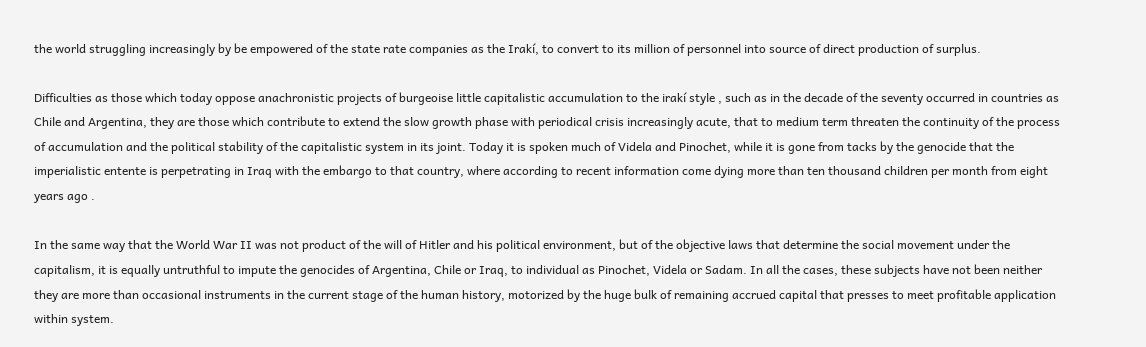the world struggling increasingly by be empowered of the state rate companies as the Irakí, to convert to its million of personnel into source of direct production of surplus.

Difficulties as those which today oppose anachronistic projects of burgeoise little capitalistic accumulation to the irakí style , such as in the decade of the seventy occurred in countries as Chile and Argentina, they are those which contribute to extend the slow growth phase with periodical crisis increasingly acute, that to medium term threaten the continuity of the process of accumulation and the political stability of the capitalistic system in its joint. Today it is spoken much of Videla and Pinochet, while it is gone from tacks by the genocide that the imperialistic entente is perpetrating in Iraq with the embargo to that country, where according to recent information come dying more than ten thousand children per month from eight years ago .

In the same way that the World War II was not product of the will of Hitler and his political environment, but of the objective laws that determine the social movement under the capitalism, it is equally untruthful to impute the genocides of Argentina, Chile or Iraq, to individual as Pinochet, Videla or Sadam. In all the cases, these subjects have not been neither they are more than occasional instruments in the current stage of the human history, motorized by the huge bulk of remaining accrued capital that presses to meet profitable application within system.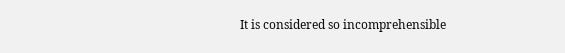It is considered so incomprehensible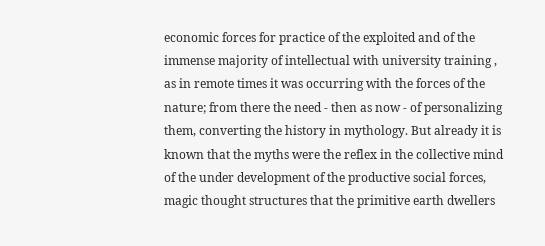economic forces for practice of the exploited and of the immense majority of intellectual with university training , as in remote times it was occurring with the forces of the nature; from there the need - then as now - of personalizing them, converting the history in mythology. But already it is known that the myths were the reflex in the collective mind of the under development of the productive social forces, magic thought structures that the primitive earth dwellers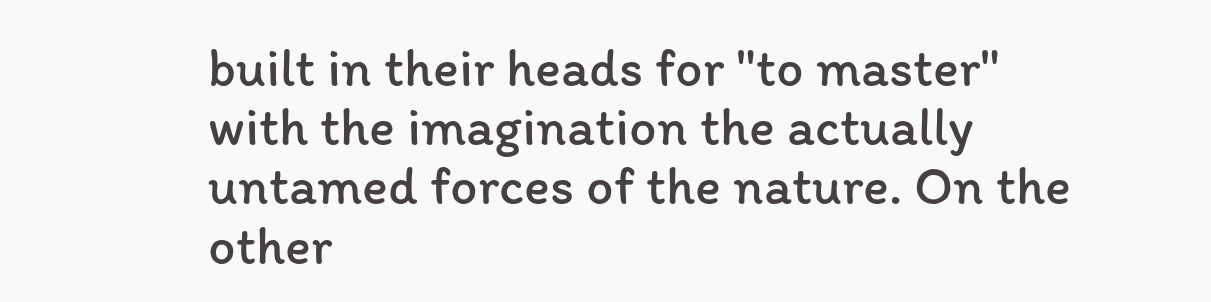built in their heads for "to master" with the imagination the actually untamed forces of the nature. On the other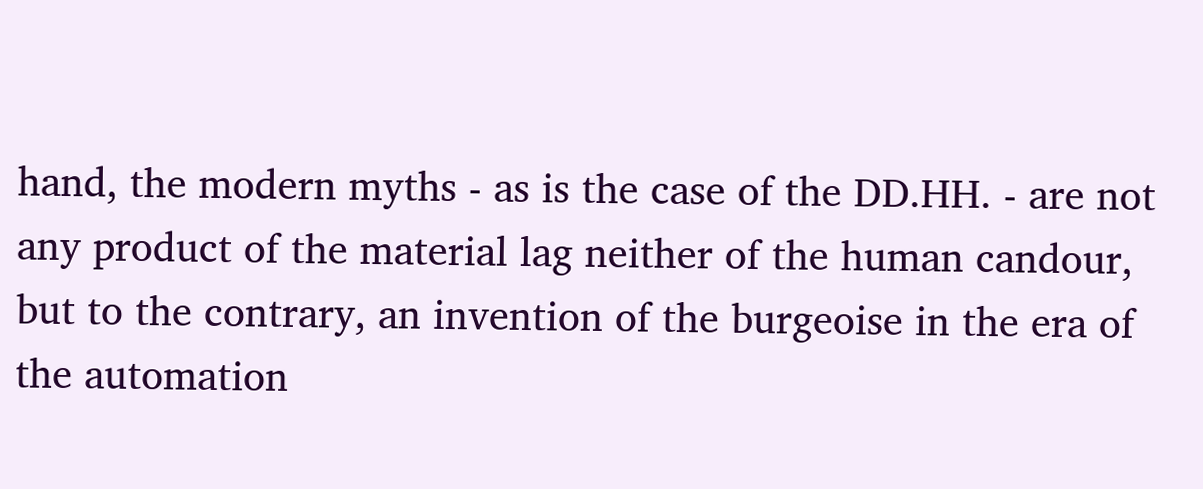hand, the modern myths - as is the case of the DD.HH. - are not any product of the material lag neither of the human candour, but to the contrary, an invention of the burgeoise in the era of the automation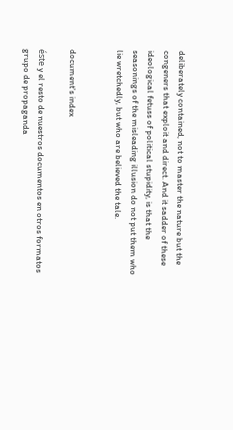deliberately contained, not to master the nature but the congeners that exploit and direct. And it sadder of these ideological fetuss of political stupidity, is that the seasonings of the misleading illusion do not put them who lie wretchedly, but who are believed the tale.


document's index

éste y el resto de nuestros documentos en otros formatos
grupo de propaganda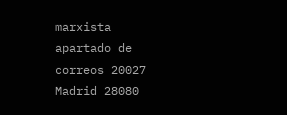marxista
apartado de correos 20027 Madrid 28080